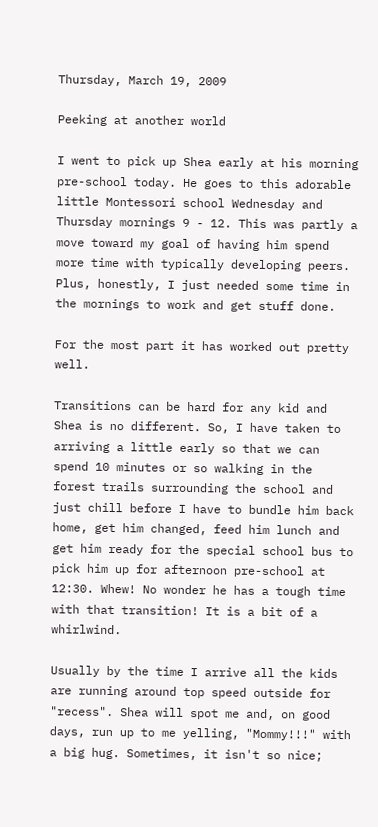Thursday, March 19, 2009

Peeking at another world

I went to pick up Shea early at his morning pre-school today. He goes to this adorable little Montessori school Wednesday and Thursday mornings 9 - 12. This was partly a move toward my goal of having him spend more time with typically developing peers. Plus, honestly, I just needed some time in the mornings to work and get stuff done.

For the most part it has worked out pretty well.

Transitions can be hard for any kid and Shea is no different. So, I have taken to arriving a little early so that we can spend 10 minutes or so walking in the forest trails surrounding the school and just chill before I have to bundle him back home, get him changed, feed him lunch and get him ready for the special school bus to pick him up for afternoon pre-school at 12:30. Whew! No wonder he has a tough time with that transition! It is a bit of a whirlwind.

Usually by the time I arrive all the kids are running around top speed outside for "recess". Shea will spot me and, on good days, run up to me yelling, "Mommy!!!" with a big hug. Sometimes, it isn't so nice;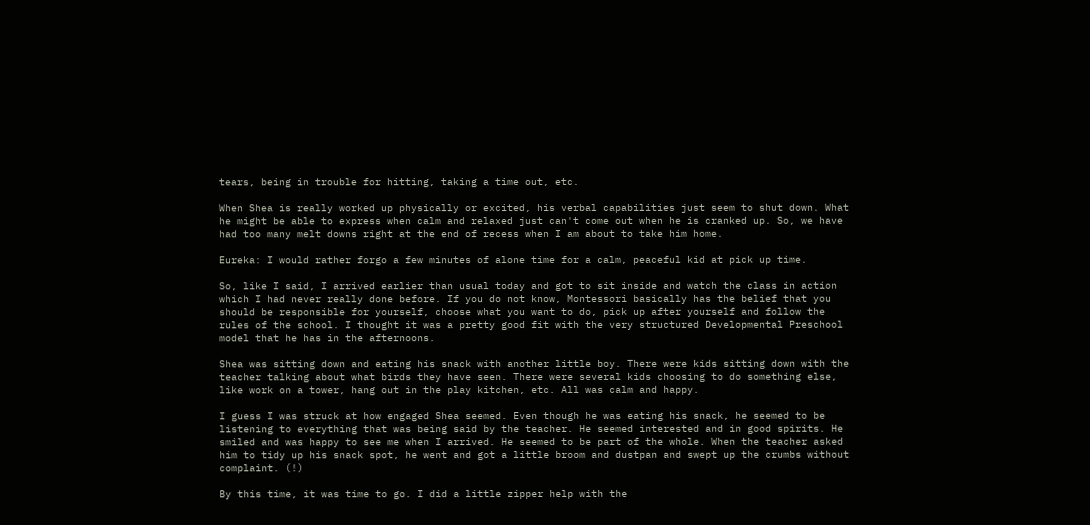tears, being in trouble for hitting, taking a time out, etc.

When Shea is really worked up physically or excited, his verbal capabilities just seem to shut down. What he might be able to express when calm and relaxed just can't come out when he is cranked up. So, we have had too many melt downs right at the end of recess when I am about to take him home.

Eureka: I would rather forgo a few minutes of alone time for a calm, peaceful kid at pick up time.

So, like I said, I arrived earlier than usual today and got to sit inside and watch the class in action which I had never really done before. If you do not know, Montessori basically has the belief that you should be responsible for yourself, choose what you want to do, pick up after yourself and follow the rules of the school. I thought it was a pretty good fit with the very structured Developmental Preschool model that he has in the afternoons.

Shea was sitting down and eating his snack with another little boy. There were kids sitting down with the teacher talking about what birds they have seen. There were several kids choosing to do something else, like work on a tower, hang out in the play kitchen, etc. All was calm and happy.

I guess I was struck at how engaged Shea seemed. Even though he was eating his snack, he seemed to be listening to everything that was being said by the teacher. He seemed interested and in good spirits. He smiled and was happy to see me when I arrived. He seemed to be part of the whole. When the teacher asked him to tidy up his snack spot, he went and got a little broom and dustpan and swept up the crumbs without complaint. (!)

By this time, it was time to go. I did a little zipper help with the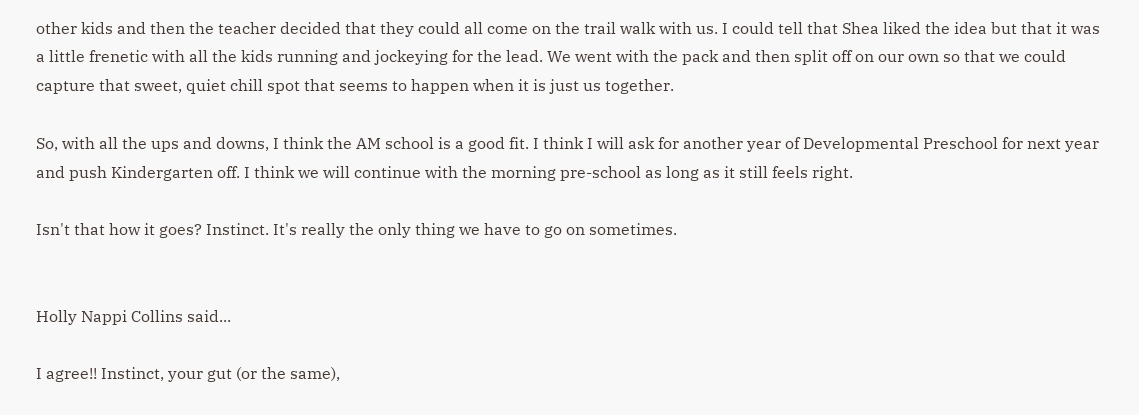other kids and then the teacher decided that they could all come on the trail walk with us. I could tell that Shea liked the idea but that it was a little frenetic with all the kids running and jockeying for the lead. We went with the pack and then split off on our own so that we could capture that sweet, quiet chill spot that seems to happen when it is just us together.

So, with all the ups and downs, I think the AM school is a good fit. I think I will ask for another year of Developmental Preschool for next year and push Kindergarten off. I think we will continue with the morning pre-school as long as it still feels right.

Isn't that how it goes? Instinct. It's really the only thing we have to go on sometimes.


Holly Nappi Collins said...

I agree!! Instinct, your gut (or the same),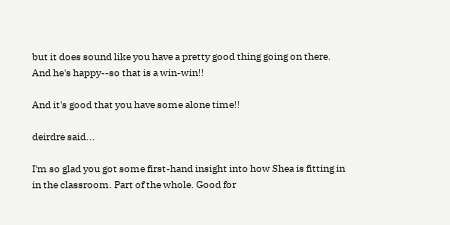but it does sound like you have a pretty good thing going on there. And he's happy--so that is a win-win!!

And it's good that you have some alone time!!

deirdre said...

I'm so glad you got some first-hand insight into how Shea is fitting in in the classroom. Part of the whole. Good for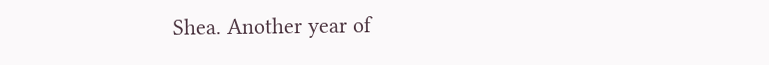Shea. Another year of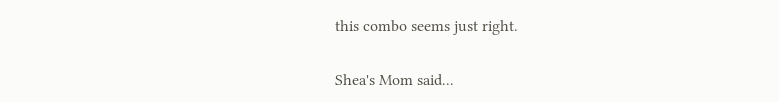this combo seems just right.

Shea's Mom said...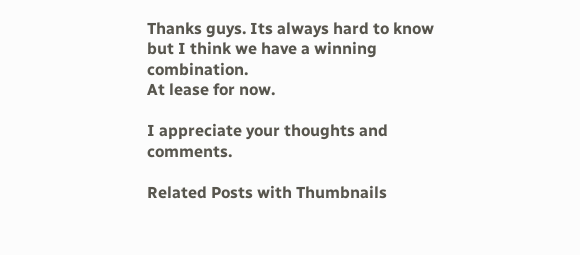Thanks guys. Its always hard to know but I think we have a winning combination.
At lease for now.

I appreciate your thoughts and comments.

Related Posts with Thumbnails